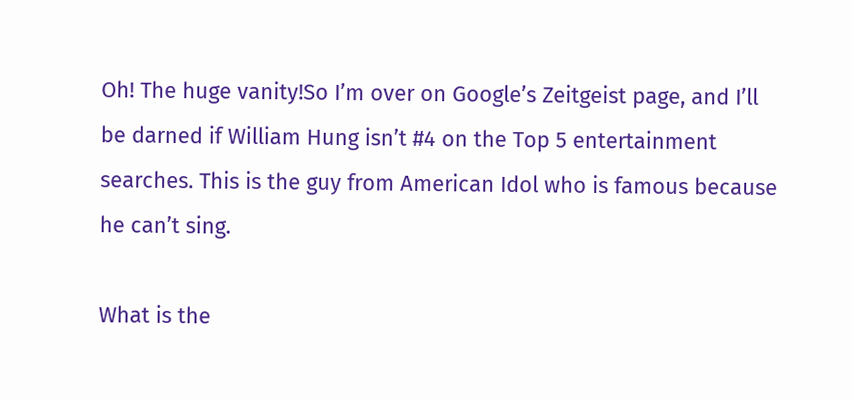Oh! The huge vanity!So I’m over on Google’s Zeitgeist page, and I’ll be darned if William Hung isn’t #4 on the Top 5 entertainment searches. This is the guy from American Idol who is famous because he can’t sing.

What is the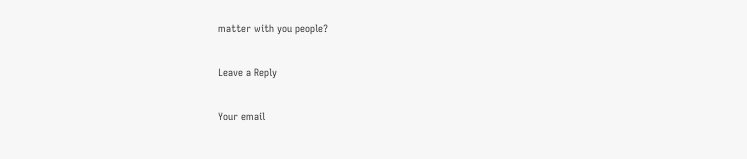matter with you people?

Leave a Reply

Your email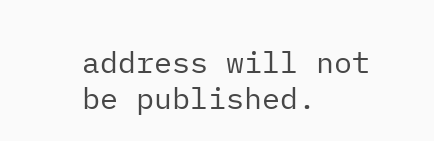address will not be published.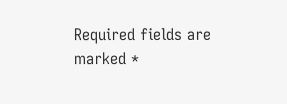Required fields are marked *